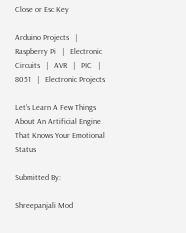Close or Esc Key

Arduino Projects   |   Raspberry Pi   |   Electronic Circuits   |   AVR   |   PIC   |   8051   |   Electronic Projects

Let’s Learn A Few Things About An Artificial Engine That Knows Your Emotional Status

Submitted By:

Shreepanjali Mod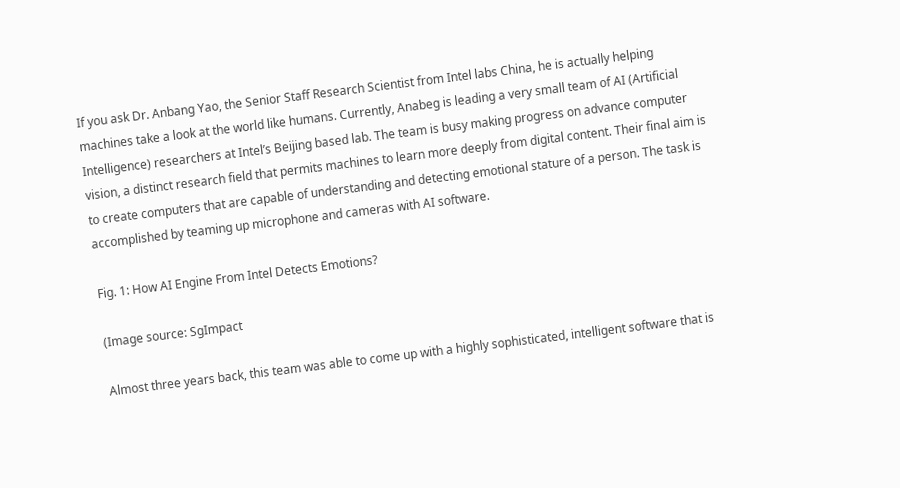If you ask Dr. Anbang Yao, the Senior Staff Research Scientist from Intel labs China, he is actually helping machines take a look at the world like humans. Currently, Anabeg is leading a very small team of AI (Artificial Intelligence) researchers at Intel’s Beijing based lab. The team is busy making progress on advance computer vision, a distinct research field that permits machines to learn more deeply from digital content. Their final aim is to create computers that are capable of understanding and detecting emotional stature of a person. The task is accomplished by teaming up microphone and cameras with AI software.

Fig. 1: How AI Engine From Intel Detects Emotions?

(Image source: SgImpact

Almost three years back, this team was able to come up with a highly sophisticated, intelligent software that is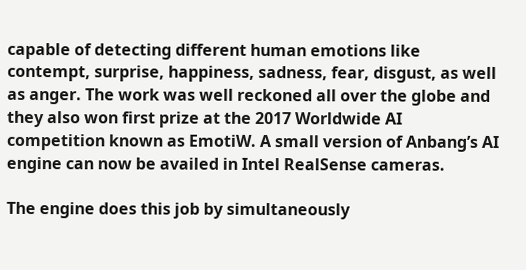capable of detecting different human emotions like contempt, surprise, happiness, sadness, fear, disgust, as well as anger. The work was well reckoned all over the globe and they also won first prize at the 2017 Worldwide AI competition known as EmotiW. A small version of Anbang’s AI engine can now be availed in Intel RealSense cameras.

The engine does this job by simultaneously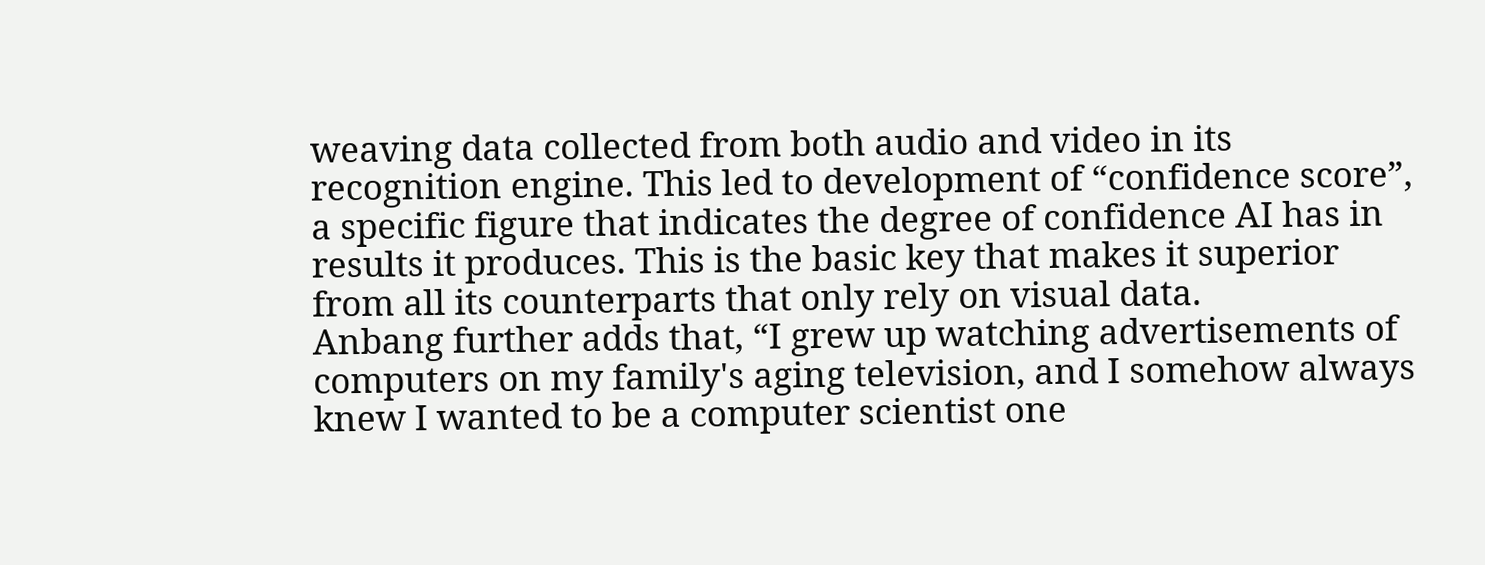weaving data collected from both audio and video in its recognition engine. This led to development of “confidence score”, a specific figure that indicates the degree of confidence AI has in results it produces. This is the basic key that makes it superior from all its counterparts that only rely on visual data.
Anbang further adds that, “I grew up watching advertisements of computers on my family's aging television, and I somehow always knew I wanted to be a computer scientist one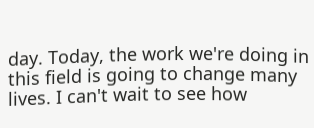day. Today, the work we're doing in this field is going to change many lives. I can't wait to see how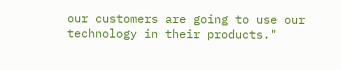our customers are going to use our technology in their products."